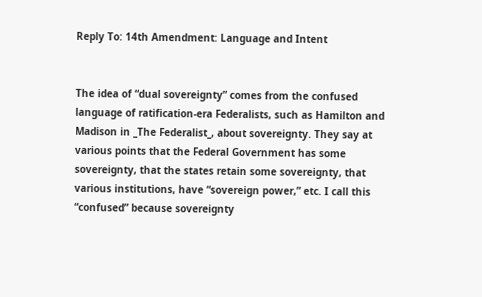Reply To: 14th Amendment: Language and Intent


The idea of “dual sovereignty” comes from the confused language of ratification-era Federalists, such as Hamilton and Madison in _The Federalist_, about sovereignty. They say at various points that the Federal Government has some sovereignty, that the states retain some sovereignty, that various institutions, have “sovereign power,” etc. I call this “confused” because sovereignty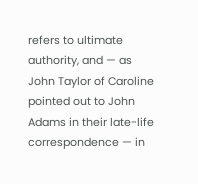refers to ultimate authority, and — as John Taylor of Caroline pointed out to John Adams in their late-life correspondence — in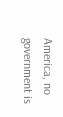America, no government is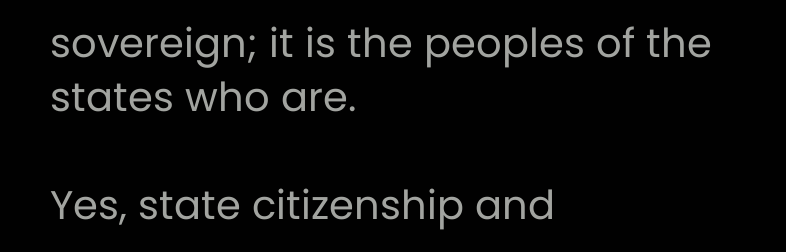sovereign; it is the peoples of the states who are.

Yes, state citizenship and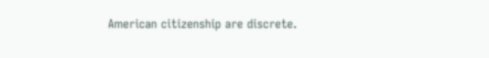American citizenship are discrete.